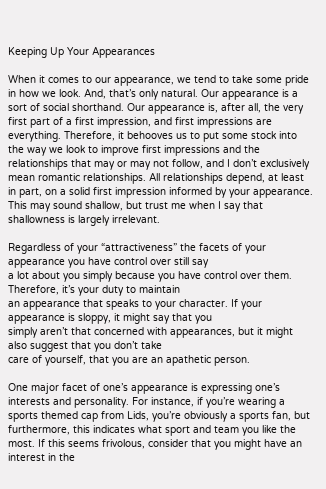Keeping Up Your Appearances

When it comes to our appearance, we tend to take some pride in how we look. And, that’s only natural. Our appearance is a sort of social shorthand. Our appearance is, after all, the very first part of a first impression, and first impressions are everything. Therefore, it behooves us to put some stock into the way we look to improve first impressions and the relationships that may or may not follow, and I don’t exclusively mean romantic relationships. All relationships depend, at least in part, on a solid first impression informed by your appearance. This may sound shallow, but trust me when I say that shallowness is largely irrelevant.

Regardless of your “attractiveness” the facets of your appearance you have control over still say
a lot about you simply because you have control over them. Therefore, it’s your duty to maintain
an appearance that speaks to your character. If your appearance is sloppy, it might say that you
simply aren’t that concerned with appearances, but it might also suggest that you don’t take
care of yourself, that you are an apathetic person.

One major facet of one’s appearance is expressing one’s interests and personality. For instance, if you’re wearing a sports themed cap from Lids, you’re obviously a sports fan, but furthermore, this indicates what sport and team you like the most. If this seems frivolous, consider that you might have an interest in the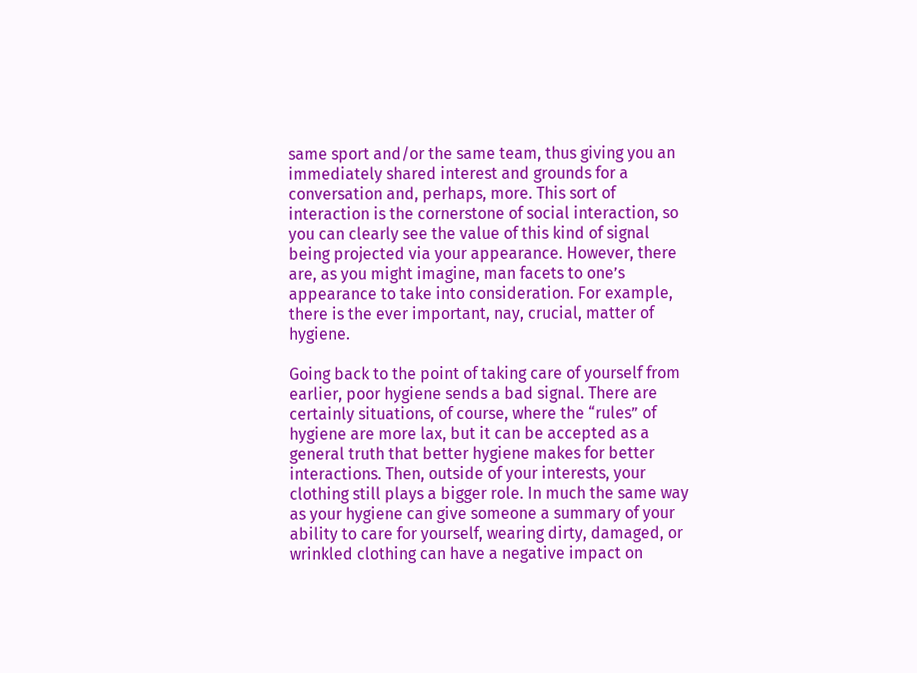same sport and/or the same team, thus giving you an immediately shared interest and grounds for a conversation and, perhaps, more. This sort of interaction is the cornerstone of social interaction, so you can clearly see the value of this kind of signal being projected via your appearance. However, there are, as you might imagine, man facets to one’s appearance to take into consideration. For example, there is the ever important, nay, crucial, matter of hygiene.

Going back to the point of taking care of yourself from earlier, poor hygiene sends a bad signal. There are certainly situations, of course, where the “rules” of hygiene are more lax, but it can be accepted as a general truth that better hygiene makes for better interactions. Then, outside of your interests, your clothing still plays a bigger role. In much the same way as your hygiene can give someone a summary of your ability to care for yourself, wearing dirty, damaged, or wrinkled clothing can have a negative impact on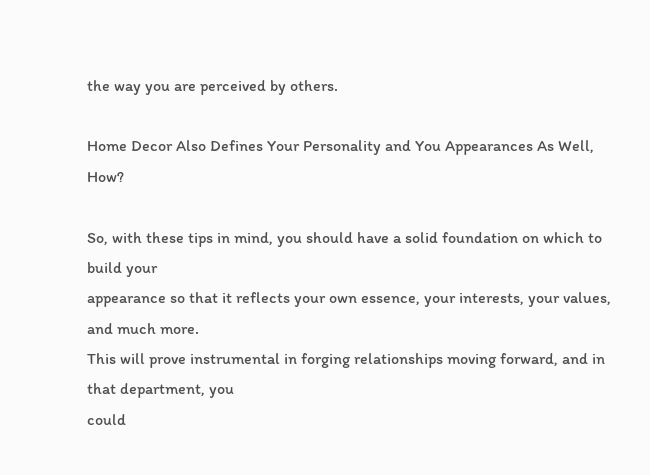the way you are perceived by others.

Home Decor Also Defines Your Personality and You Appearances As Well, How?

So, with these tips in mind, you should have a solid foundation on which to build your
appearance so that it reflects your own essence, your interests, your values, and much more.
This will prove instrumental in forging relationships moving forward, and in that department, you
could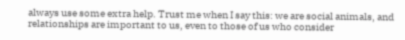always use some extra help. Trust me when I say this: we are social animals, and
relationships are important to us, even to those of us who consider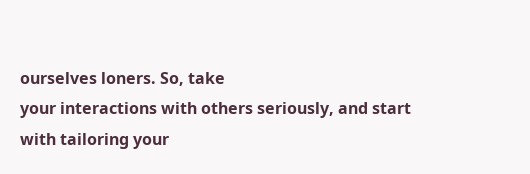ourselves loners. So, take
your interactions with others seriously, and start with tailoring your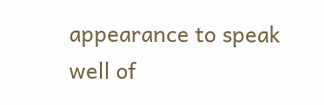appearance to speak well of